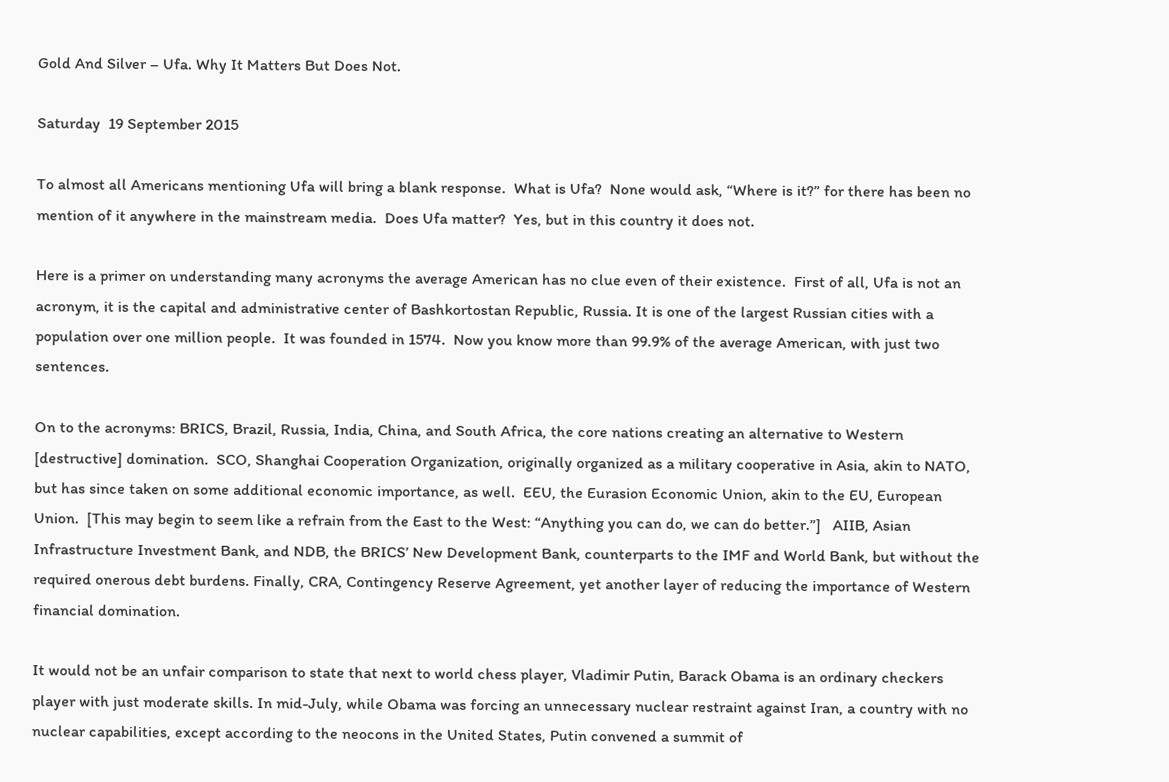Gold And Silver – Ufa. Why It Matters But Does Not.

Saturday  19 September 2015

To almost all Americans mentioning Ufa will bring a blank response.  What is Ufa?  None would ask, “Where is it?” for there has been no mention of it anywhere in the mainstream media.  Does Ufa matter?  Yes, but in this country it does not.

Here is a primer on understanding many acronyms the average American has no clue even of their existence.  First of all, Ufa is not an acronym, it is the capital and administrative center of Bashkortostan Republic, Russia. It is one of the largest Russian cities with a population over one million people.  It was founded in 1574.  Now you know more than 99.9% of the average American, with just two sentences.

On to the acronyms: BRICS, Brazil, Russia, India, China, and South Africa, the core nations creating an alternative to Western [destructive] domination.  SCO, Shanghai Cooperation Organization, originally organized as a military cooperative in Asia, akin to NATO, but has since taken on some additional economic importance, as well.  EEU, the Eurasion Economic Union, akin to the EU, European Union.  [This may begin to seem like a refrain from the East to the West: “Anything you can do, we can do better.”]   AIIB, Asian Infrastructure Investment Bank, and NDB, the BRICS’ New Development Bank, counterparts to the IMF and World Bank, but without the required onerous debt burdens. Finally, CRA, Contingency Reserve Agreement, yet another layer of reducing the importance of Western financial domination.

It would not be an unfair comparison to state that next to world chess player, Vladimir Putin, Barack Obama is an ordinary checkers player with just moderate skills. In mid-July, while Obama was forcing an unnecessary nuclear restraint against Iran, a country with no nuclear capabilities, except according to the neocons in the United States, Putin convened a summit of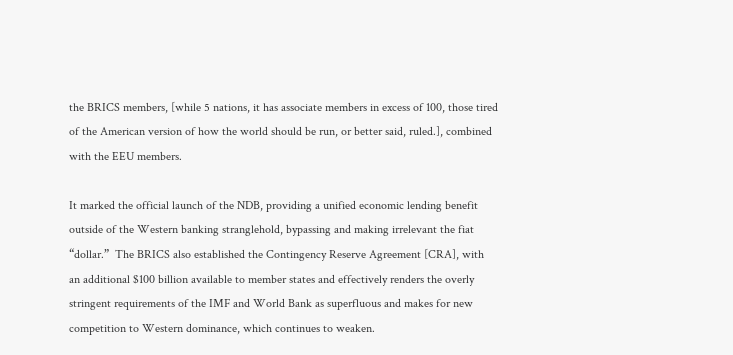the BRICS members, [while 5 nations, it has associate members in excess of 100, those tired of the American version of how the world should be run, or better said, ruled.], combined with the EEU members.

It marked the official launch of the NDB, providing a unified economic lending benefit outside of the Western banking stranglehold, bypassing and making irrelevant the fiat “dollar.”  The BRICS also established the Contingency Reserve Agreement [CRA], with
an additional $100 billion available to member states and effectively renders the overly stringent requirements of the IMF and World Bank as superfluous and makes for new competition to Western dominance, which continues to weaken.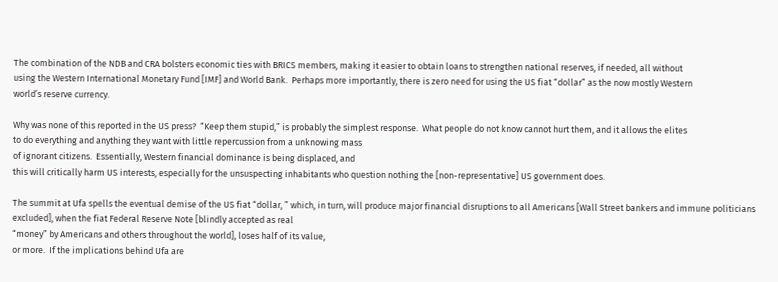The combination of the NDB and CRA bolsters economic ties with BRICS members, making it easier to obtain loans to strengthen national reserves, if needed, all without
using the Western International Monetary Fund [IMF] and World Bank.  Perhaps more importantly, there is zero need for using the US fiat “dollar” as the now mostly Western
world’s reserve currency.

Why was none of this reported in the US press?  “Keep them stupid,” is probably the simplest response.  What people do not know cannot hurt them, and it allows the elites
to do everything and anything they want with little repercussion from a unknowing mass
of ignorant citizens.  Essentially, Western financial dominance is being displaced, and
this will critically harm US interests, especially for the unsuspecting inhabitants who question nothing the [non-representative] US government does.

The summit at Ufa spells the eventual demise of the US fiat “dollar, ” which, in turn, will produce major financial disruptions to all Americans [Wall Street bankers and immune politicians excluded], when the fiat Federal Reserve Note [blindly accepted as real
“money” by Americans and others throughout the world], loses half of its value,
or more.  If the implications behind Ufa are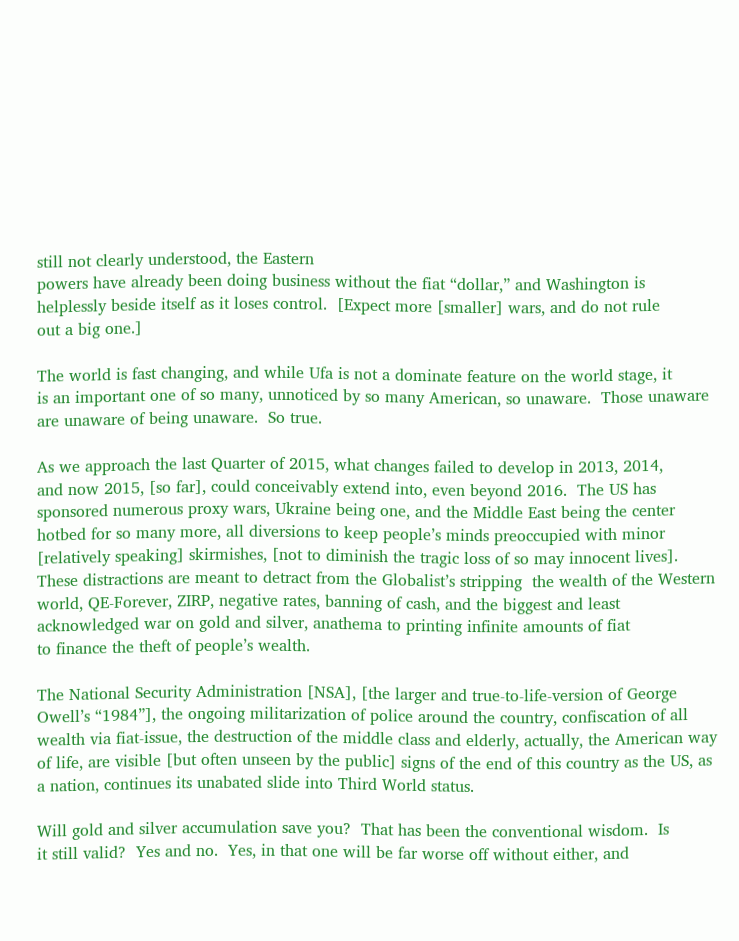still not clearly understood, the Eastern
powers have already been doing business without the fiat “dollar,” and Washington is
helplessly beside itself as it loses control.  [Expect more [smaller] wars, and do not rule
out a big one.]

The world is fast changing, and while Ufa is not a dominate feature on the world stage, it
is an important one of so many, unnoticed by so many American, so unaware.  Those unaware are unaware of being unaware.  So true.

As we approach the last Quarter of 2015, what changes failed to develop in 2013, 2014,
and now 2015, [so far], could conceivably extend into, even beyond 2016.  The US has sponsored numerous proxy wars, Ukraine being one, and the Middle East being the center hotbed for so many more, all diversions to keep people’s minds preoccupied with minor
[relatively speaking] skirmishes, [not to diminish the tragic loss of so may innocent lives].
These distractions are meant to detract from the Globalist’s stripping  the wealth of the Western world, QE-Forever, ZIRP, negative rates, banning of cash, and the biggest and least acknowledged war on gold and silver, anathema to printing infinite amounts of fiat
to finance the theft of people’s wealth.

The National Security Administration [NSA], [the larger and true-to-life-version of George Owell’s “1984”], the ongoing militarization of police around the country, confiscation of all wealth via fiat-issue, the destruction of the middle class and elderly, actually, the American way of life, are visible [but often unseen by the public] signs of the end of this country as the US, as a nation, continues its unabated slide into Third World status.

Will gold and silver accumulation save you?  That has been the conventional wisdom.  Is
it still valid?  Yes and no.  Yes, in that one will be far worse off without either, and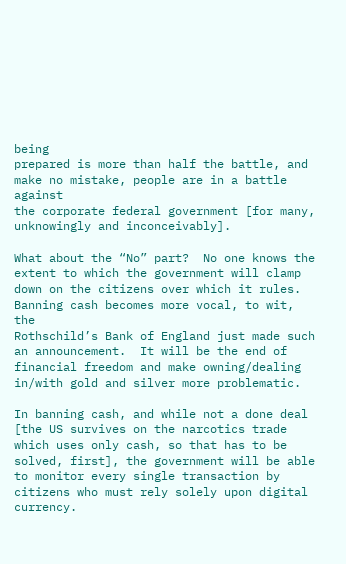being
prepared is more than half the battle, and make no mistake, people are in a battle against
the corporate federal government [for many, unknowingly and inconceivably].

What about the “No” part?  No one knows the extent to which the government will clamp down on the citizens over which it rules.  Banning cash becomes more vocal, to wit, the
Rothschild’s Bank of England just made such an announcement.  It will be the end of financial freedom and make owning/dealing in/with gold and silver more problematic.

In banning cash, and while not a done deal [the US survives on the narcotics trade which uses only cash, so that has to be solved, first], the government will be able to monitor every single transaction by citizens who must rely solely upon digital currency.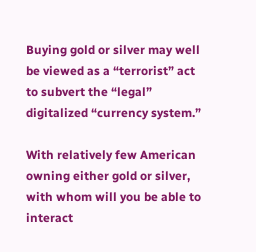Buying gold or silver may well be viewed as a “terrorist” act to subvert the “legal” digitalized “currency system.”

With relatively few American owning either gold or silver, with whom will you be able to interact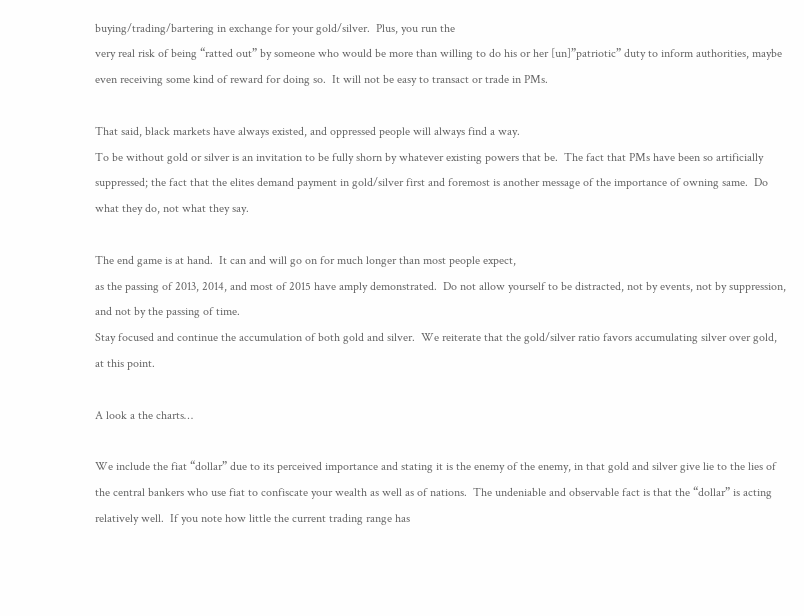buying/trading/bartering in exchange for your gold/silver.  Plus, you run the
very real risk of being “ratted out” by someone who would be more than willing to do his or her [un]”patriotic” duty to inform authorities, maybe even receiving some kind of reward for doing so.  It will not be easy to transact or trade in PMs.

That said, black markets have always existed, and oppressed people will always find a way.
To be without gold or silver is an invitation to be fully shorn by whatever existing powers that be.  The fact that PMs have been so artificially suppressed; the fact that the elites demand payment in gold/silver first and foremost is another message of the importance of owning same.  Do what they do, not what they say.

The end game is at hand.  It can and will go on for much longer than most people expect,
as the passing of 2013, 2014, and most of 2015 have amply demonstrated.  Do not allow yourself to be distracted, not by events, not by suppression, and not by the passing of time.
Stay focused and continue the accumulation of both gold and silver.  We reiterate that the gold/silver ratio favors accumulating silver over gold, at this point.

A look a the charts…

We include the fiat “dollar” due to its perceived importance and stating it is the enemy of the enemy, in that gold and silver give lie to the lies of the central bankers who use fiat to confiscate your wealth as well as of nations.  The undeniable and observable fact is that the “dollar” is acting relatively well.  If you note how little the current trading range has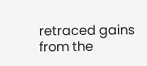retraced gains from the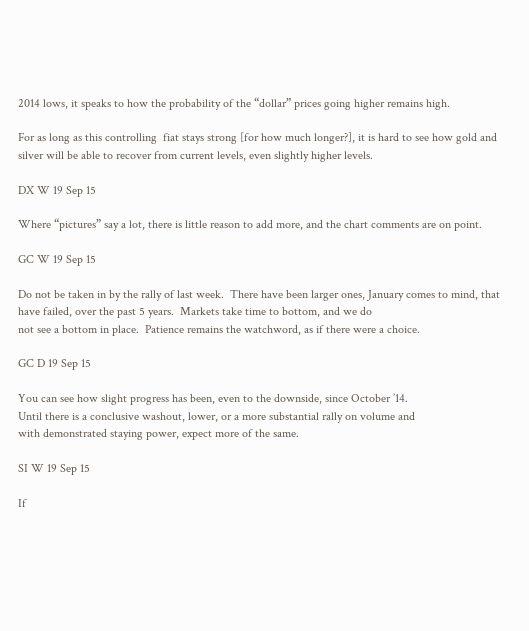2014 lows, it speaks to how the probability of the “dollar” prices going higher remains high.

For as long as this controlling  fiat stays strong [for how much longer?], it is hard to see how gold and silver will be able to recover from current levels, even slightly higher levels.

DX W 19 Sep 15

Where “pictures” say a lot, there is little reason to add more, and the chart comments are on point.

GC W 19 Sep 15

Do not be taken in by the rally of last week.  There have been larger ones, January comes to mind, that have failed, over the past 5 years.  Markets take time to bottom, and we do
not see a bottom in place.  Patience remains the watchword, as if there were a choice.

GC D 19 Sep 15

You can see how slight progress has been, even to the downside, since October ’14.
Until there is a conclusive washout, lower, or a more substantial rally on volume and
with demonstrated staying power, expect more of the same.

SI W 19 Sep 15

If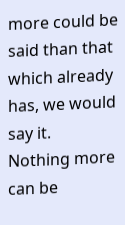more could be said than that which already has, we would say it.  Nothing more can be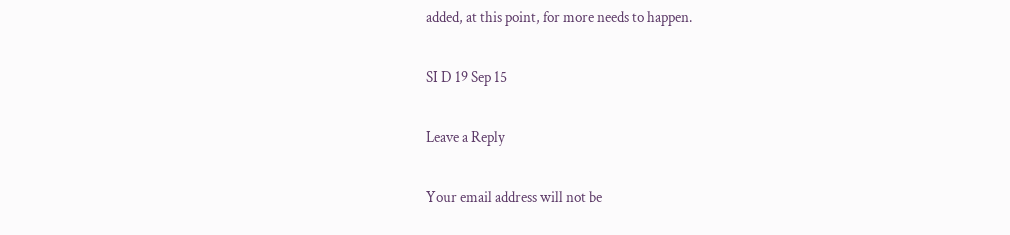added, at this point, for more needs to happen.

SI D 19 Sep 15

Leave a Reply

Your email address will not be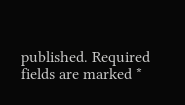published. Required fields are marked *